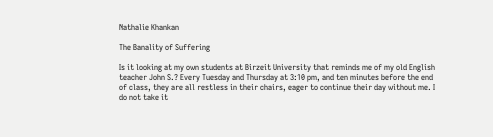Nathalie Khankan

The Banality of Suffering

Is it looking at my own students at Birzeit University that reminds me of my old English teacher John S.? Every Tuesday and Thursday at 3:10 pm, and ten minutes before the end of class, they are all restless in their chairs, eager to continue their day without me. I do not take it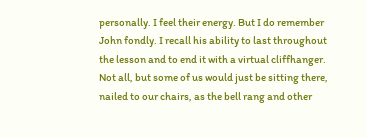personally. I feel their energy. But I do remember John fondly. I recall his ability to last throughout the lesson and to end it with a virtual cliffhanger. Not all, but some of us would just be sitting there, nailed to our chairs, as the bell rang and other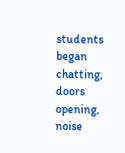students began chatting, doors opening, noise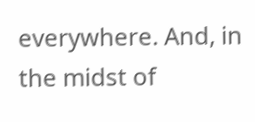everywhere. And, in the midst of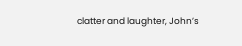clatter and laughter, John’s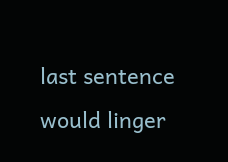last sentence would linger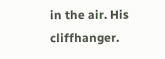in the air. His cliffhanger.